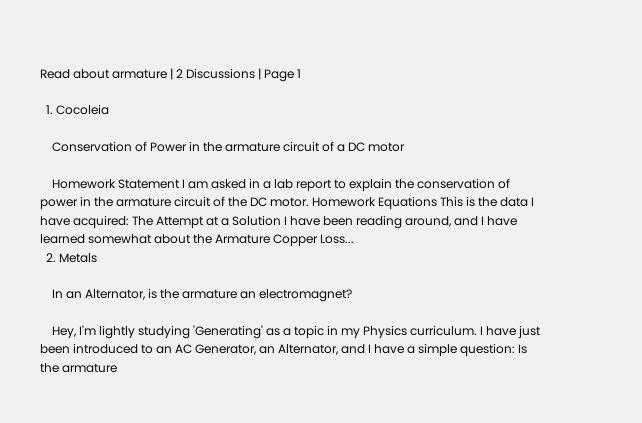Read about armature | 2 Discussions | Page 1

  1. Cocoleia

    Conservation of Power in the armature circuit of a DC motor

    Homework Statement I am asked in a lab report to explain the conservation of power in the armature circuit of the DC motor. Homework Equations This is the data I have acquired: The Attempt at a Solution I have been reading around, and I have learned somewhat about the Armature Copper Loss...
  2. Metals

    In an Alternator, is the armature an electromagnet?

    Hey, I'm lightly studying 'Generating' as a topic in my Physics curriculum. I have just been introduced to an AC Generator, an Alternator, and I have a simple question: Is the armature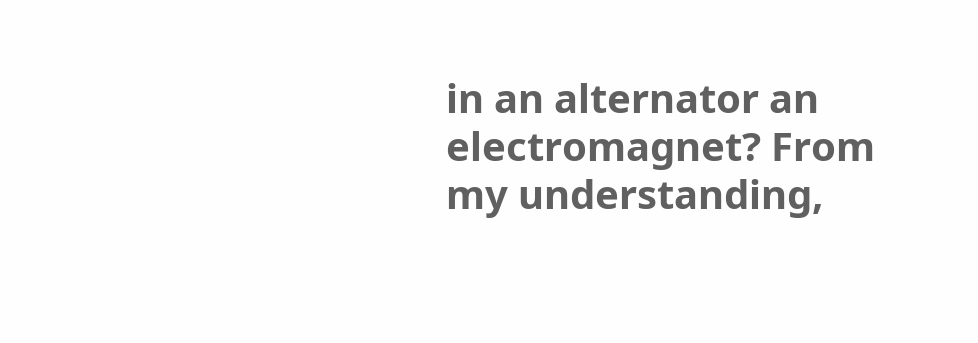in an alternator an electromagnet? From my understanding,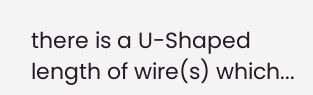there is a U-Shaped length of wire(s) which...